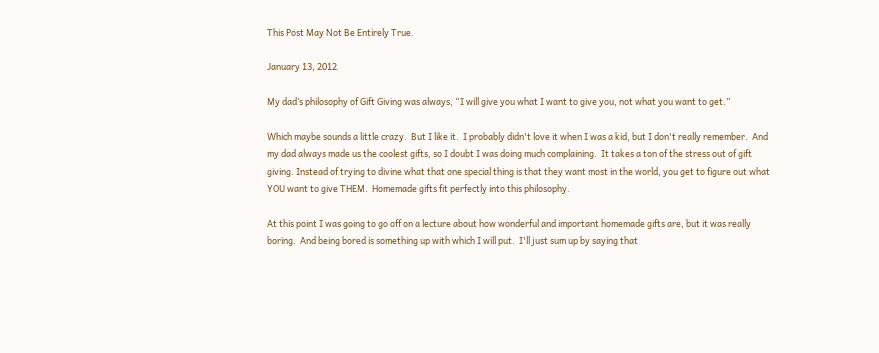This Post May Not Be Entirely True.

January 13, 2012

My dad’s philosophy of Gift Giving was always, “I will give you what I want to give you, not what you want to get.”

Which maybe sounds a little crazy.  But I like it.  I probably didn't love it when I was a kid, but I don't really remember.  And my dad always made us the coolest gifts, so I doubt I was doing much complaining.  It takes a ton of the stress out of gift giving. Instead of trying to divine what that one special thing is that they want most in the world, you get to figure out what YOU want to give THEM.  Homemade gifts fit perfectly into this philosophy.

At this point I was going to go off on a lecture about how wonderful and important homemade gifts are, but it was really boring.  And being bored is something up with which I will put.  I'll just sum up by saying that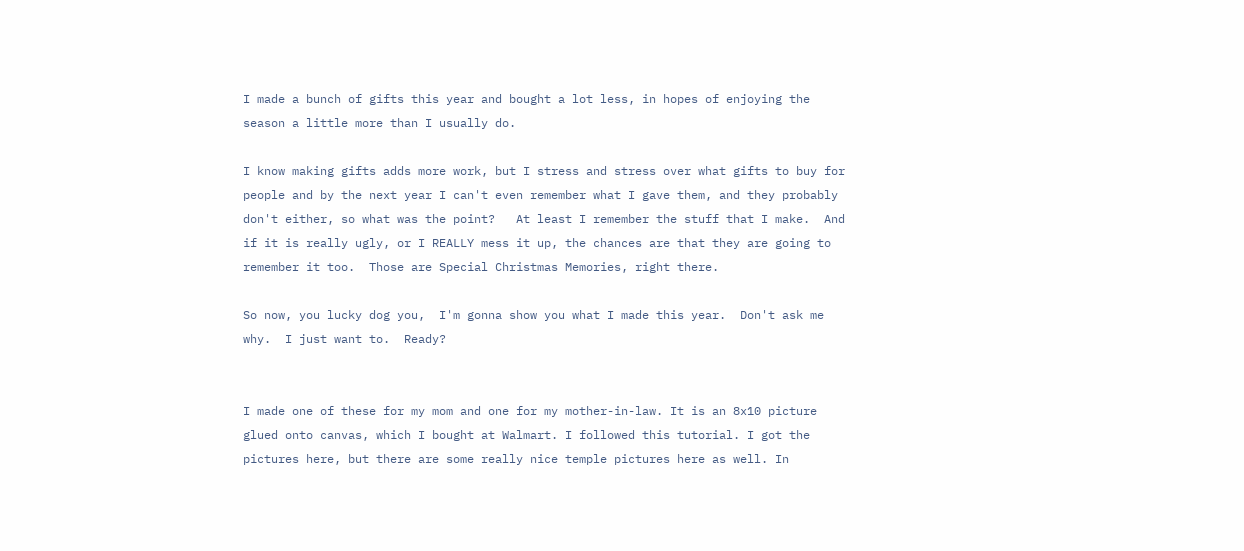I made a bunch of gifts this year and bought a lot less, in hopes of enjoying the season a little more than I usually do.

I know making gifts adds more work, but I stress and stress over what gifts to buy for people and by the next year I can't even remember what I gave them, and they probably don't either, so what was the point?   At least I remember the stuff that I make.  And if it is really ugly, or I REALLY mess it up, the chances are that they are going to remember it too.  Those are Special Christmas Memories, right there.

So now, you lucky dog you,  I'm gonna show you what I made this year.  Don't ask me why.  I just want to.  Ready?


I made one of these for my mom and one for my mother-in-law. It is an 8x10 picture glued onto canvas, which I bought at Walmart. I followed this tutorial. I got the pictures here, but there are some really nice temple pictures here as well. In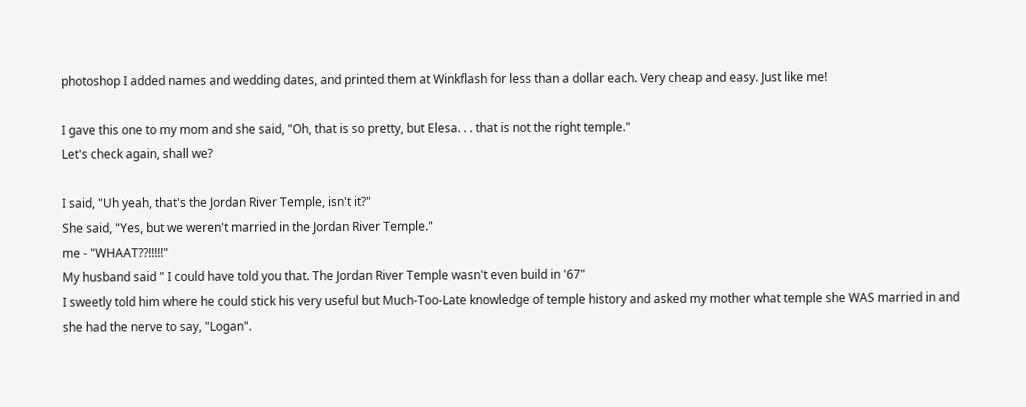photoshop I added names and wedding dates, and printed them at Winkflash for less than a dollar each. Very cheap and easy. Just like me!

I gave this one to my mom and she said, "Oh, that is so pretty, but Elesa. . . that is not the right temple."
Let's check again, shall we?

I said, "Uh yeah, that's the Jordan River Temple, isn't it?"
She said, "Yes, but we weren't married in the Jordan River Temple."
me - "WHAAT??!!!!!"
My husband said " I could have told you that. The Jordan River Temple wasn't even build in '67"
I sweetly told him where he could stick his very useful but Much-Too-Late knowledge of temple history and asked my mother what temple she WAS married in and she had the nerve to say, "Logan".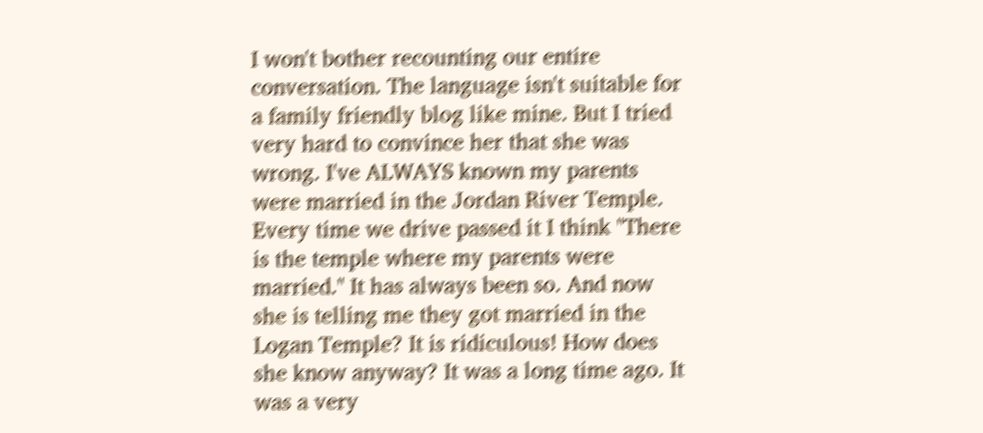I won't bother recounting our entire conversation. The language isn't suitable for a family friendly blog like mine. But I tried very hard to convince her that she was wrong. I've ALWAYS known my parents were married in the Jordan River Temple. Every time we drive passed it I think "There is the temple where my parents were married." It has always been so. And now she is telling me they got married in the Logan Temple? It is ridiculous! How does she know anyway? It was a long time ago. It was a very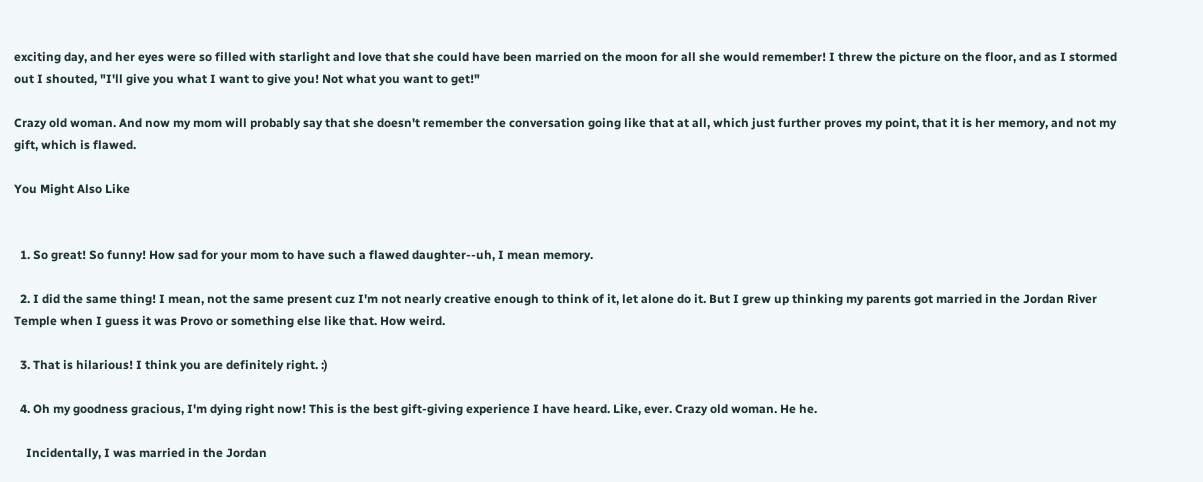exciting day, and her eyes were so filled with starlight and love that she could have been married on the moon for all she would remember! I threw the picture on the floor, and as I stormed out I shouted, "I'll give you what I want to give you! Not what you want to get!"

Crazy old woman. And now my mom will probably say that she doesn't remember the conversation going like that at all, which just further proves my point, that it is her memory, and not my gift, which is flawed.

You Might Also Like


  1. So great! So funny! How sad for your mom to have such a flawed daughter--uh, I mean memory.

  2. I did the same thing! I mean, not the same present cuz I'm not nearly creative enough to think of it, let alone do it. But I grew up thinking my parents got married in the Jordan River Temple when I guess it was Provo or something else like that. How weird.

  3. That is hilarious! I think you are definitely right. :)

  4. Oh my goodness gracious, I'm dying right now! This is the best gift-giving experience I have heard. Like, ever. Crazy old woman. He he.

    Incidentally, I was married in the Jordan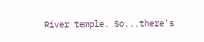River temple. So...there's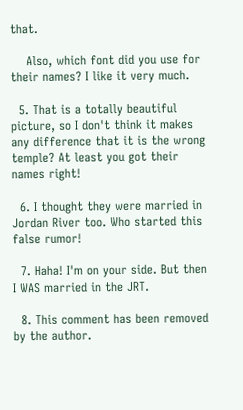that.

    Also, which font did you use for their names? I like it very much.

  5. That is a totally beautiful picture, so I don't think it makes any difference that it is the wrong temple? At least you got their names right!

  6. I thought they were married in Jordan River too. Who started this false rumor!

  7. Haha! I'm on your side. But then I WAS married in the JRT.

  8. This comment has been removed by the author.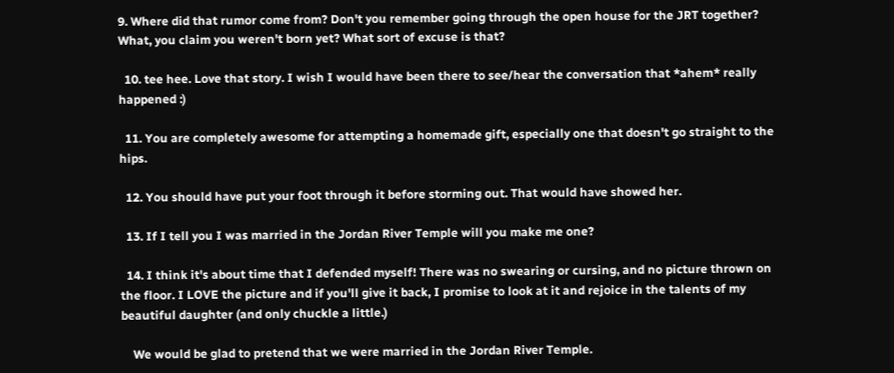9. Where did that rumor come from? Don't you remember going through the open house for the JRT together? What, you claim you weren't born yet? What sort of excuse is that?

  10. tee hee. Love that story. I wish I would have been there to see/hear the conversation that *ahem* really happened :)

  11. You are completely awesome for attempting a homemade gift, especially one that doesn't go straight to the hips.

  12. You should have put your foot through it before storming out. That would have showed her.

  13. If I tell you I was married in the Jordan River Temple will you make me one?

  14. I think it's about time that I defended myself! There was no swearing or cursing, and no picture thrown on the floor. I LOVE the picture and if you'll give it back, I promise to look at it and rejoice in the talents of my beautiful daughter (and only chuckle a little.)

    We would be glad to pretend that we were married in the Jordan River Temple.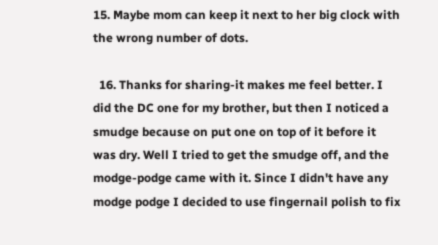15. Maybe mom can keep it next to her big clock with the wrong number of dots.

  16. Thanks for sharing-it makes me feel better. I did the DC one for my brother, but then I noticed a smudge because on put one on top of it before it was dry. Well I tried to get the smudge off, and the modge-podge came with it. Since I didn't have any modge podge I decided to use fingernail polish to fix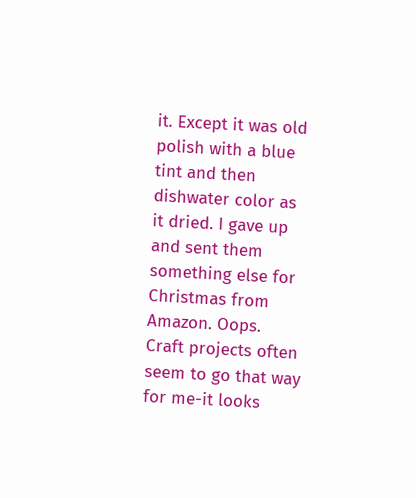it. Except it was old polish with a blue tint and then dishwater color as it dried. I gave up and sent them something else for Christmas from Amazon. Oops. Craft projects often seem to go that way for me-it looks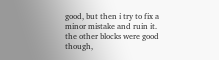good, but then i try to fix a minor mistake and ruin it. the other blocks were good though,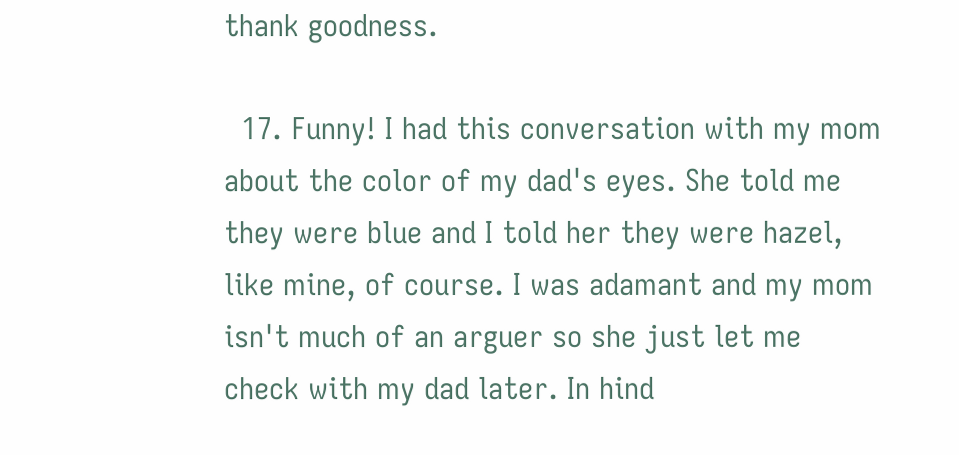thank goodness.

  17. Funny! I had this conversation with my mom about the color of my dad's eyes. She told me they were blue and I told her they were hazel, like mine, of course. I was adamant and my mom isn't much of an arguer so she just let me check with my dad later. In hind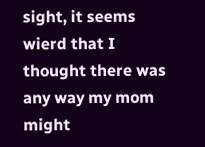sight, it seems wierd that I thought there was any way my mom might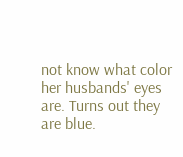not know what color her husbands' eyes are. Turns out they are blue.